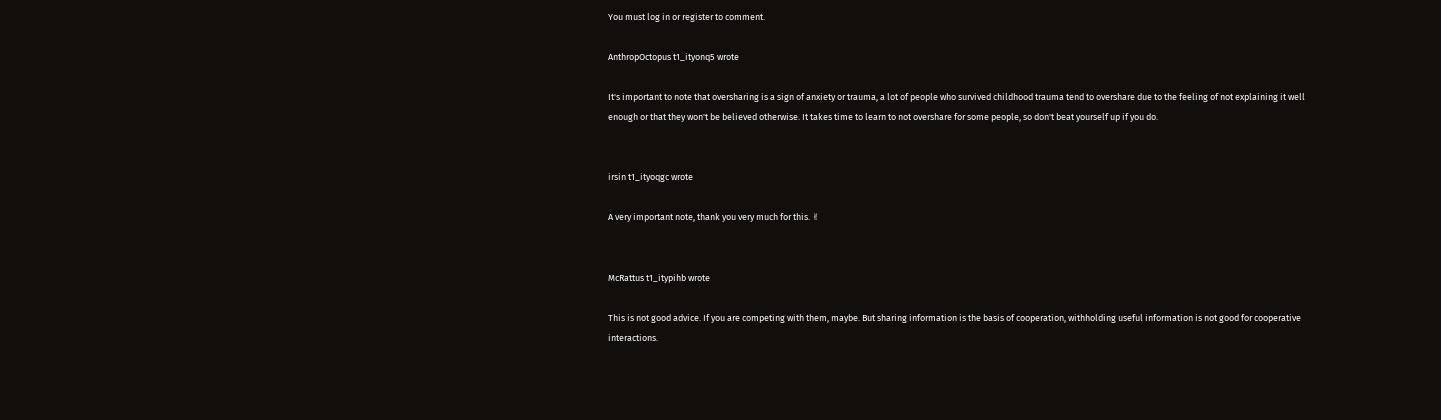You must log in or register to comment.

AnthropOctopus t1_ityonq5 wrote

It's important to note that oversharing is a sign of anxiety or trauma, a lot of people who survived childhood trauma tend to overshare due to the feeling of not explaining it well enough or that they won't be believed otherwise. It takes time to learn to not overshare for some people, so don't beat yourself up if you do.


irsin t1_ityoqgc wrote

A very important note, thank you very much for this. ✌


McRattus t1_itypihb wrote

This is not good advice. If you are competing with them, maybe. But sharing information is the basis of cooperation, withholding useful information is not good for cooperative interactions.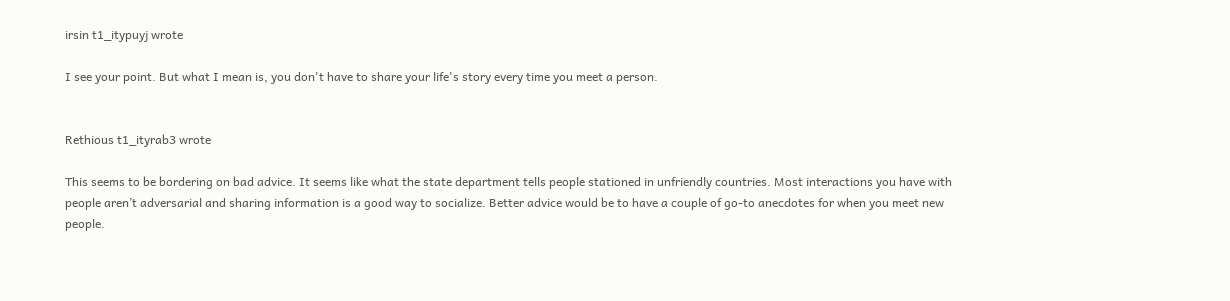irsin t1_itypuyj wrote

I see your point. But what I mean is, you don't have to share your life's story every time you meet a person.


Rethious t1_ityrab3 wrote

This seems to be bordering on bad advice. It seems like what the state department tells people stationed in unfriendly countries. Most interactions you have with people aren’t adversarial and sharing information is a good way to socialize. Better advice would be to have a couple of go-to anecdotes for when you meet new people.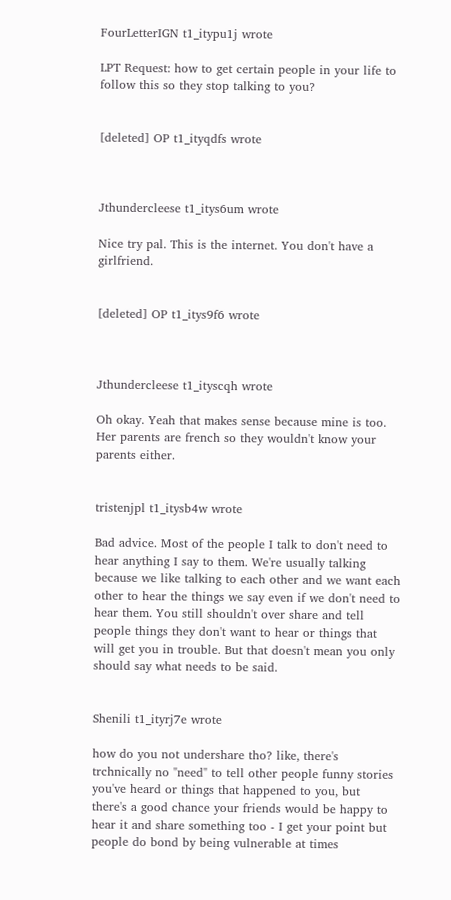FourLetterIGN t1_itypu1j wrote

LPT Request: how to get certain people in your life to follow this so they stop talking to you?


[deleted] OP t1_ityqdfs wrote



Jthundercleese t1_itys6um wrote

Nice try pal. This is the internet. You don't have a girlfriend.


[deleted] OP t1_itys9f6 wrote



Jthundercleese t1_ityscqh wrote

Oh okay. Yeah that makes sense because mine is too. Her parents are french so they wouldn't know your parents either.


tristenjpl t1_itysb4w wrote

Bad advice. Most of the people I talk to don't need to hear anything I say to them. We're usually talking because we like talking to each other and we want each other to hear the things we say even if we don't need to hear them. You still shouldn't over share and tell people things they don't want to hear or things that will get you in trouble. But that doesn't mean you only should say what needs to be said.


Shenili t1_ityrj7e wrote

how do you not undershare tho? like, there's trchnically no "need" to tell other people funny stories you've heard or things that happened to you, but there's a good chance your friends would be happy to hear it and share something too - I get your point but people do bond by being vulnerable at times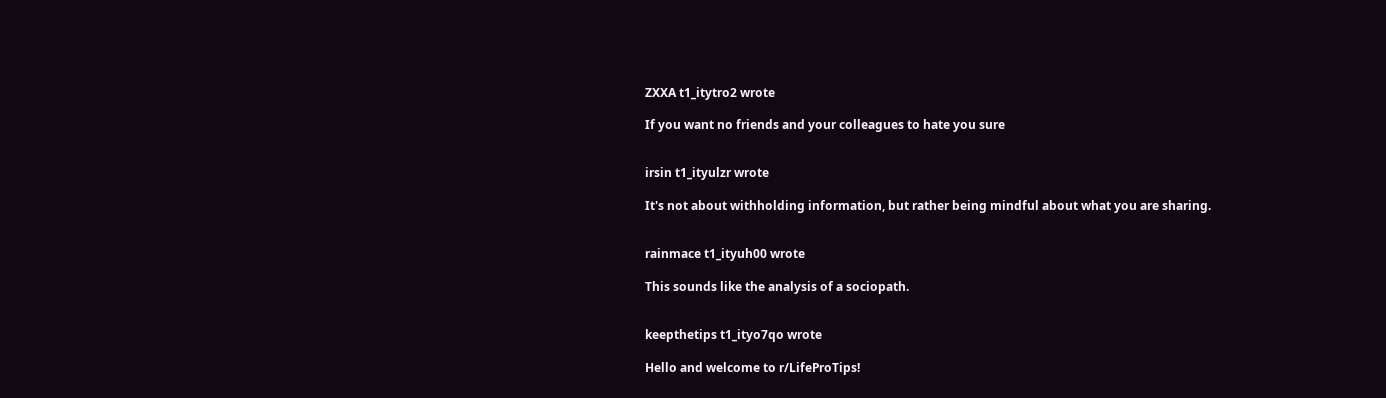ZXXA t1_itytro2 wrote

If you want no friends and your colleagues to hate you sure


irsin t1_ityulzr wrote

It's not about withholding information, but rather being mindful about what you are sharing.


rainmace t1_ityuh00 wrote

This sounds like the analysis of a sociopath.


keepthetips t1_ityo7qo wrote

Hello and welcome to r/LifeProTips!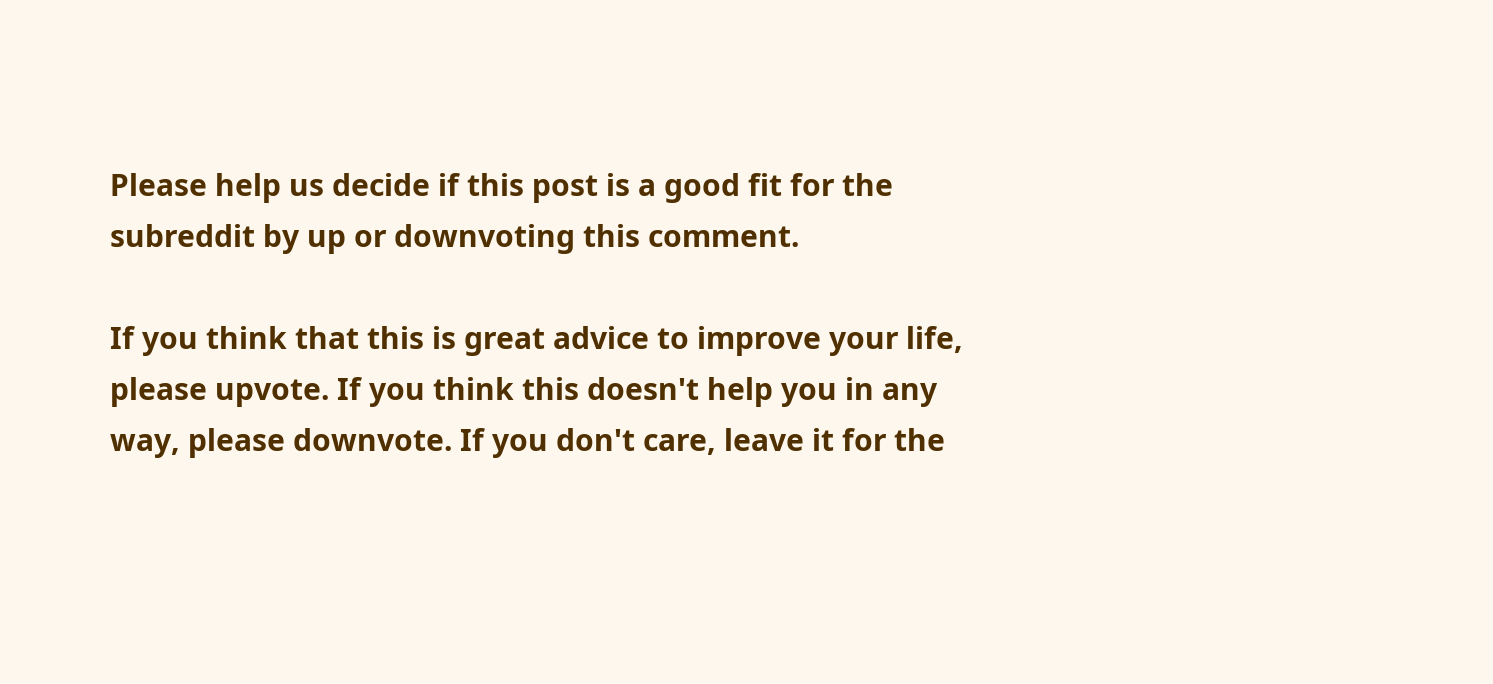Please help us decide if this post is a good fit for the subreddit by up or downvoting this comment.

If you think that this is great advice to improve your life, please upvote. If you think this doesn't help you in any way, please downvote. If you don't care, leave it for the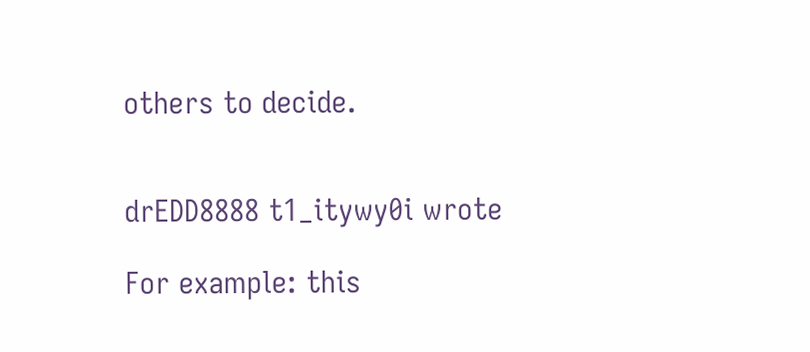others to decide.


drEDD8888 t1_itywy0i wrote

For example: this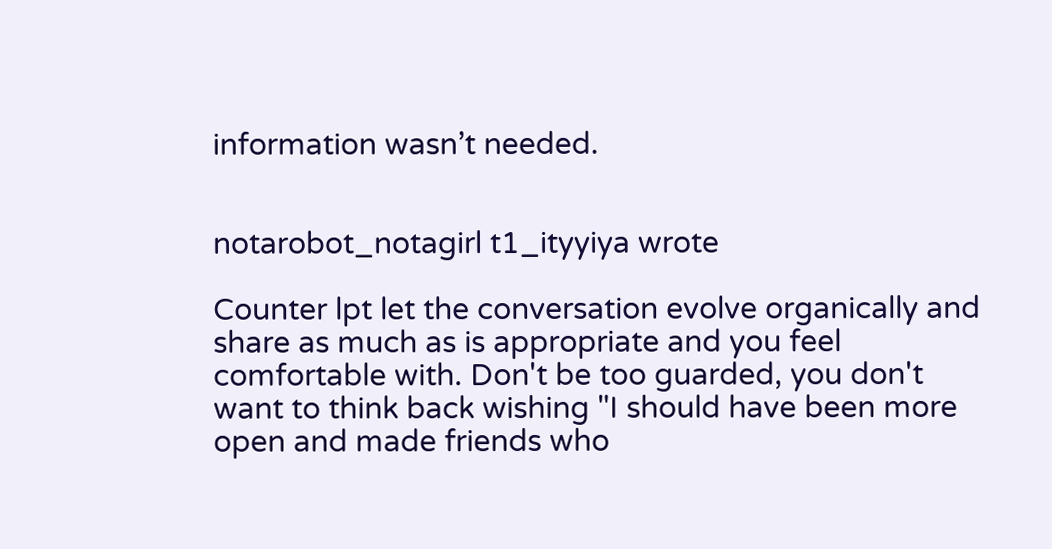information wasn’t needed.


notarobot_notagirl t1_ityyiya wrote

Counter lpt let the conversation evolve organically and share as much as is appropriate and you feel comfortable with. Don't be too guarded, you don't want to think back wishing "I should have been more open and made friends who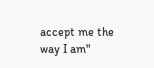accept me the way I am"